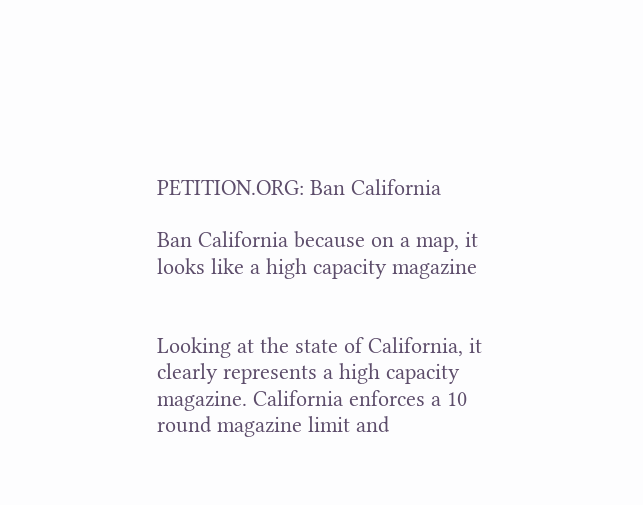PETITION.ORG: Ban California

Ban California because on a map, it looks like a high capacity magazine


Looking at the state of California, it clearly represents a high capacity magazine. California enforces a 10 round magazine limit and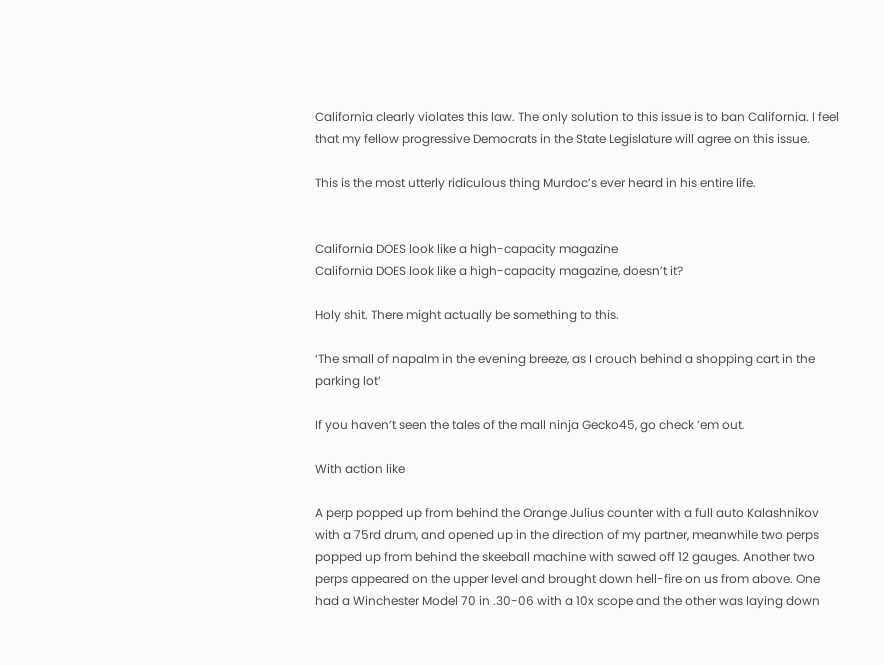California clearly violates this law. The only solution to this issue is to ban California. I feel that my fellow progressive Democrats in the State Legislature will agree on this issue.

This is the most utterly ridiculous thing Murdoc’s ever heard in his entire life.


California DOES look like a high-capacity magazine
California DOES look like a high-capacity magazine, doesn’t it?

Holy shit. There might actually be something to this.

‘The small of napalm in the evening breeze, as I crouch behind a shopping cart in the parking lot’

If you haven’t seen the tales of the mall ninja Gecko45, go check ’em out.

With action like

A perp popped up from behind the Orange Julius counter with a full auto Kalashnikov with a 75rd drum, and opened up in the direction of my partner, meanwhile two perps popped up from behind the skeeball machine with sawed off 12 gauges. Another two perps appeared on the upper level and brought down hell-fire on us from above. One had a Winchester Model 70 in .30-06 with a 10x scope and the other was laying down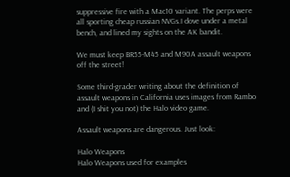suppressive fire with a Mac10 variant. The perps were all sporting cheap russian NVGs.I dove under a metal bench, and lined my sights on the AK bandit.

We must keep BR55-M45 and M90A assault weapons off the street!

Some third-grader writing about the definition of assault weapons in California uses images from Rambo and (I shit you not) the Halo video game.

Assault weapons are dangerous. Just look:

Halo Weapons
Halo Weapons used for examples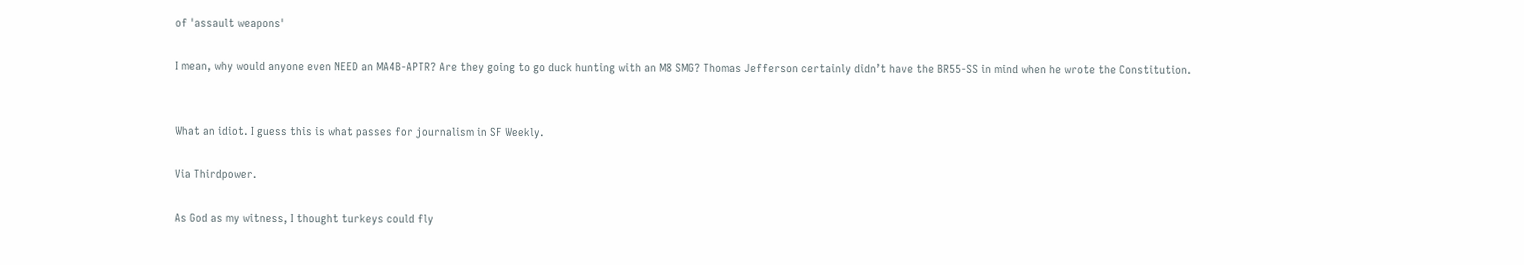of 'assault weapons'

I mean, why would anyone even NEED an MA4B-APTR? Are they going to go duck hunting with an M8 SMG? Thomas Jefferson certainly didn’t have the BR55-SS in mind when he wrote the Constitution.


What an idiot. I guess this is what passes for journalism in SF Weekly.

Via Thirdpower.

As God as my witness, I thought turkeys could fly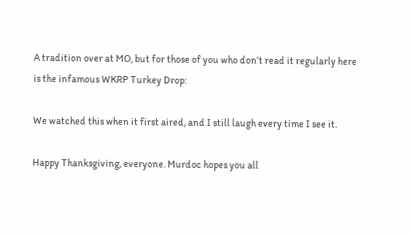A tradition over at MO, but for those of you who don’t read it regularly here is the infamous WKRP Turkey Drop:

We watched this when it first aired, and I still laugh every time I see it.

Happy Thanksgiving, everyone. Murdoc hopes you all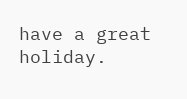have a great holiday.